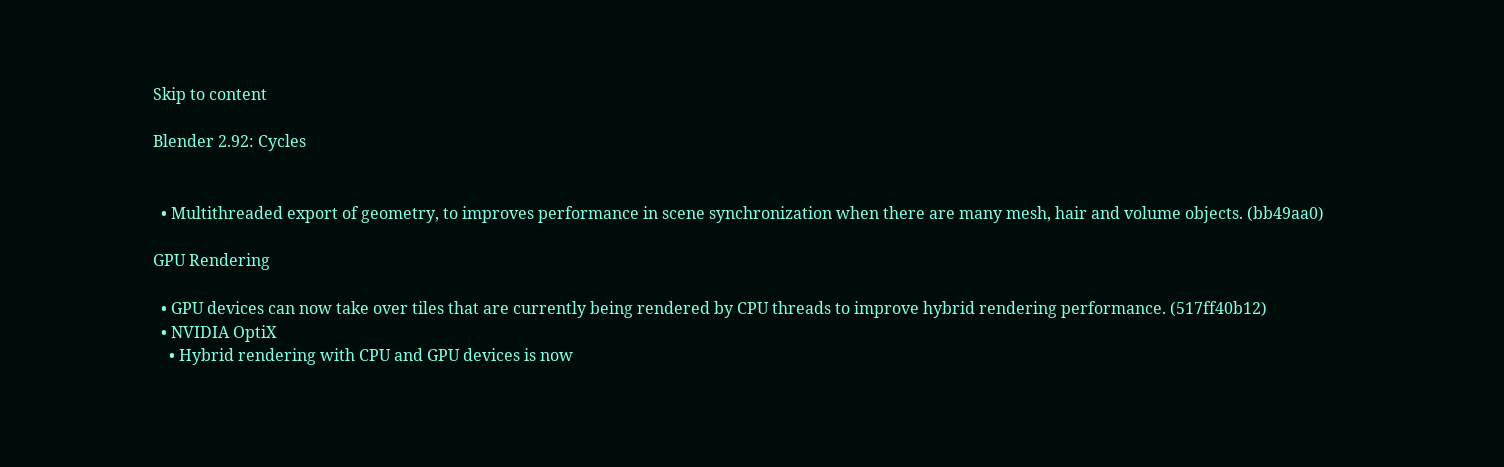Skip to content

Blender 2.92: Cycles


  • Multithreaded export of geometry, to improves performance in scene synchronization when there are many mesh, hair and volume objects. (bb49aa0)

GPU Rendering

  • GPU devices can now take over tiles that are currently being rendered by CPU threads to improve hybrid rendering performance. (517ff40b12)
  • NVIDIA OptiX
    • Hybrid rendering with CPU and GPU devices is now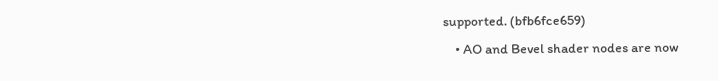supported. (bfb6fce659)
    • AO and Bevel shader nodes are now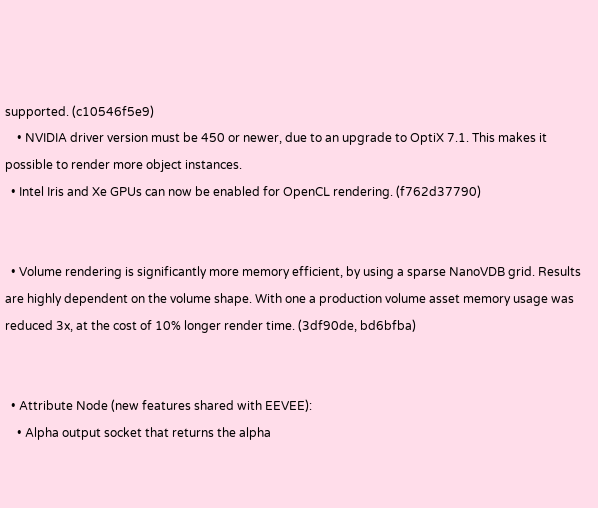supported. (c10546f5e9)
    • NVIDIA driver version must be 450 or newer, due to an upgrade to OptiX 7.1. This makes it possible to render more object instances.
  • Intel Iris and Xe GPUs can now be enabled for OpenCL rendering. (f762d37790)


  • Volume rendering is significantly more memory efficient, by using a sparse NanoVDB grid. Results are highly dependent on the volume shape. With one a production volume asset memory usage was reduced 3x, at the cost of 10% longer render time. (3df90de, bd6bfba)


  • Attribute Node (new features shared with EEVEE):
    • Alpha output socket that returns the alpha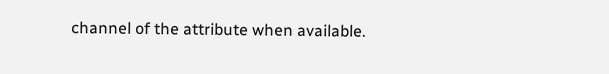channel of the attribute when available.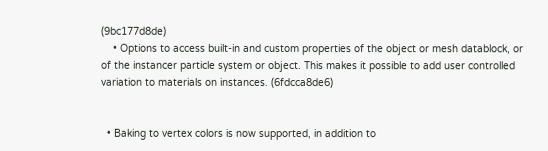(9bc177d8de)
    • Options to access built-in and custom properties of the object or mesh datablock, or of the instancer particle system or object. This makes it possible to add user controlled variation to materials on instances. (6fdcca8de6)


  • Baking to vertex colors is now supported, in addition to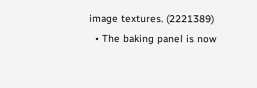image textures. (2221389)
  • The baking panel is now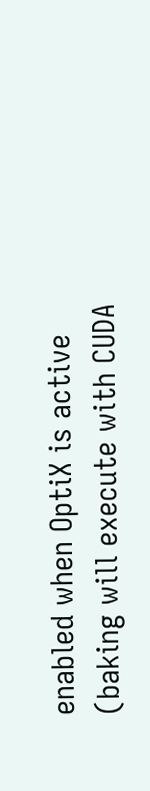enabled when OptiX is active (baking will execute with CUDA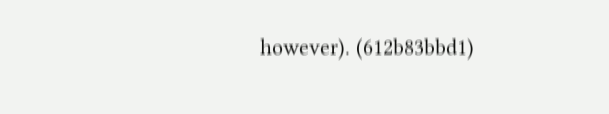however). (612b83bbd1)